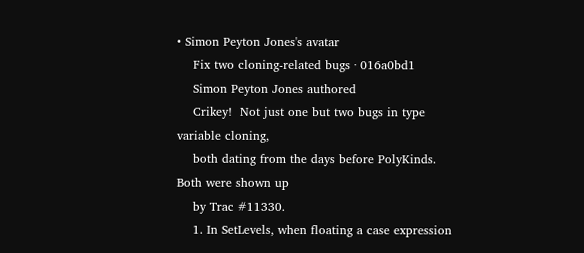• Simon Peyton Jones's avatar
    Fix two cloning-related bugs · 016a0bd1
    Simon Peyton Jones authored
    Crikey!  Not just one but two bugs in type variable cloning,
    both dating from the days before PolyKinds.  Both were shown up
    by Trac #11330.
    1. In SetLevels, when floating a case expression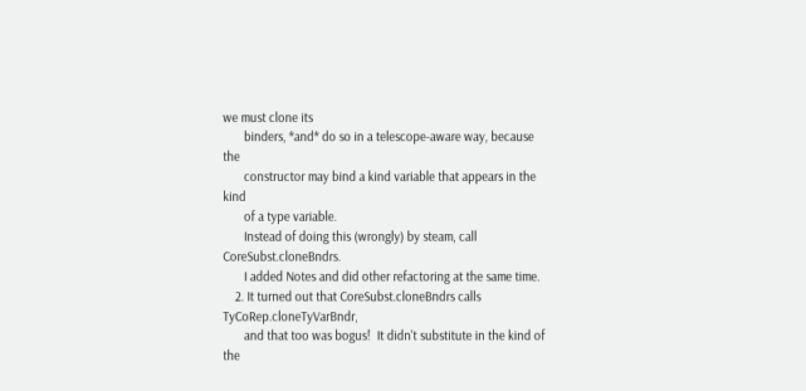we must clone its
       binders, *and* do so in a telescope-aware way, because the
       constructor may bind a kind variable that appears in the kind
       of a type variable.
       Instead of doing this (wrongly) by steam, call CoreSubst.cloneBndrs.
       I added Notes and did other refactoring at the same time.
    2. It turned out that CoreSubst.cloneBndrs calls TyCoRep.cloneTyVarBndr,
       and that too was bogus!  It didn't substitute in the kind of the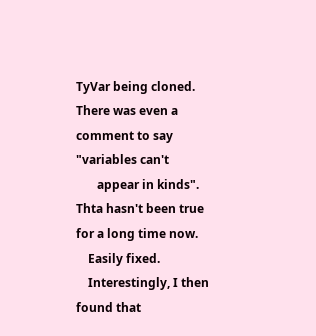TyVar being cloned.  There was even a comment to say "variables can't
       appear in kinds".  Thta hasn't been true for a long time now.
    Easily fixed.
    Interestingly, I then found that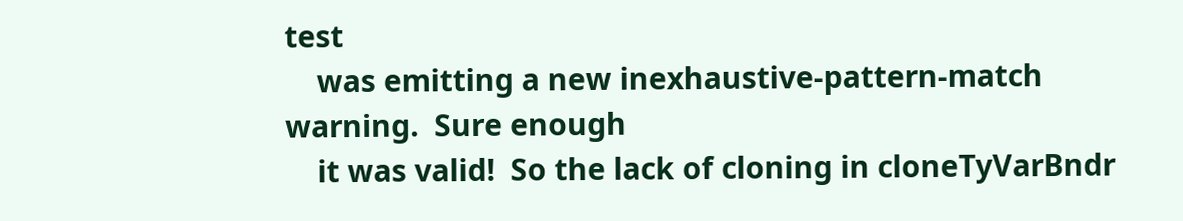test
    was emitting a new inexhaustive-pattern-match warning.  Sure enough
    it was valid!  So the lack of cloning in cloneTyVarBndr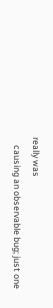really was
    causing an observable bug; just one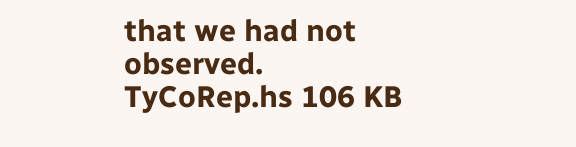that we had not observed.
TyCoRep.hs 106 KB